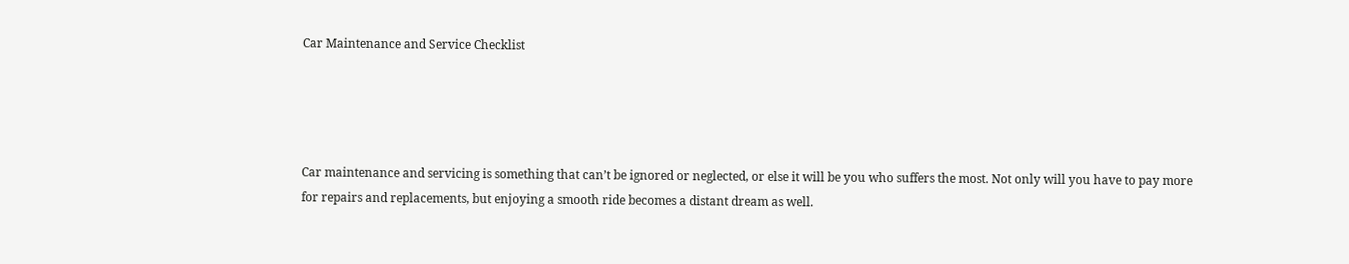Car Maintenance and Service Checklist




Car maintenance and servicing is something that can’t be ignored or neglected, or else it will be you who suffers the most. Not only will you have to pay more for repairs and replacements, but enjoying a smooth ride becomes a distant dream as well.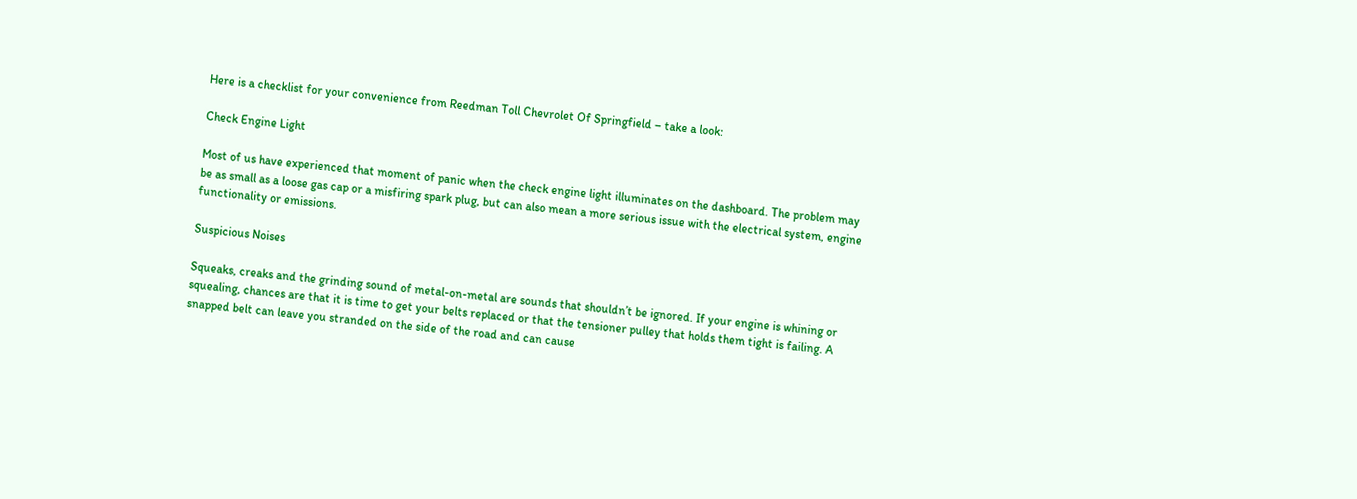Here is a checklist for your convenience from Reedman Toll Chevrolet Of Springfield – take a look:

Check Engine Light

Most of us have experienced that moment of panic when the check engine light illuminates on the dashboard. The problem may be as small as a loose gas cap or a misfiring spark plug, but can also mean a more serious issue with the electrical system, engine functionality or emissions.

Suspicious Noises

Squeaks, creaks and the grinding sound of metal-on-metal are sounds that shouldn’t be ignored. If your engine is whining or squealing, chances are that it is time to get your belts replaced or that the tensioner pulley that holds them tight is failing. A snapped belt can leave you stranded on the side of the road and can cause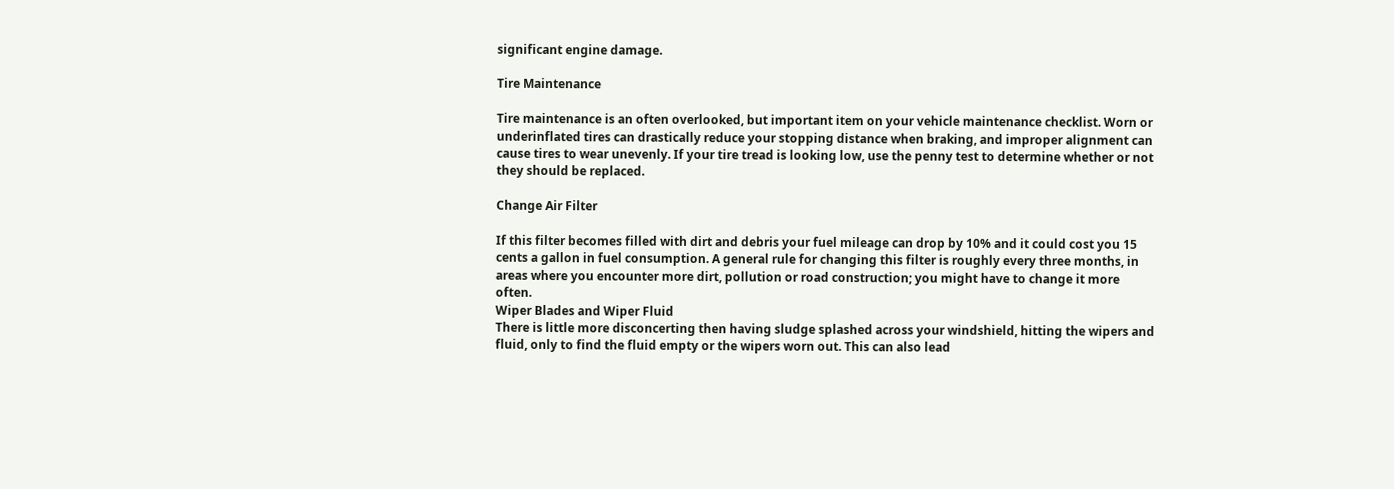significant engine damage.

Tire Maintenance

Tire maintenance is an often overlooked, but important item on your vehicle maintenance checklist. Worn or underinflated tires can drastically reduce your stopping distance when braking, and improper alignment can cause tires to wear unevenly. If your tire tread is looking low, use the penny test to determine whether or not they should be replaced.

Change Air Filter

If this filter becomes filled with dirt and debris your fuel mileage can drop by 10% and it could cost you 15 cents a gallon in fuel consumption. A general rule for changing this filter is roughly every three months, in areas where you encounter more dirt, pollution or road construction; you might have to change it more often.
Wiper Blades and Wiper Fluid
There is little more disconcerting then having sludge splashed across your windshield, hitting the wipers and fluid, only to find the fluid empty or the wipers worn out. This can also lead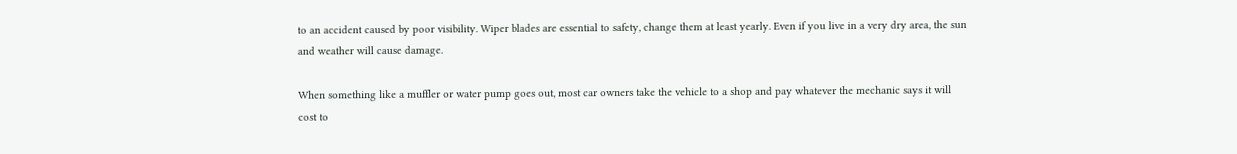to an accident caused by poor visibility. Wiper blades are essential to safety, change them at least yearly. Even if you live in a very dry area, the sun and weather will cause damage.

When something like a muffler or water pump goes out, most car owners take the vehicle to a shop and pay whatever the mechanic says it will cost to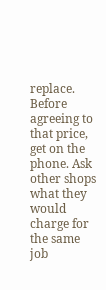replace. Before agreeing to that price, get on the phone. Ask other shops what they would charge for the same job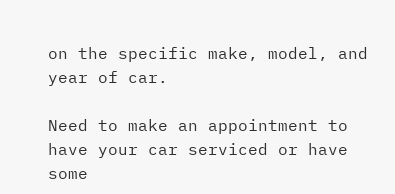on the specific make, model, and year of car.

Need to make an appointment to have your car serviced or have some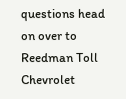questions head on over to Reedman Toll Chevrolet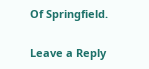Of Springfield.

Leave a Reply